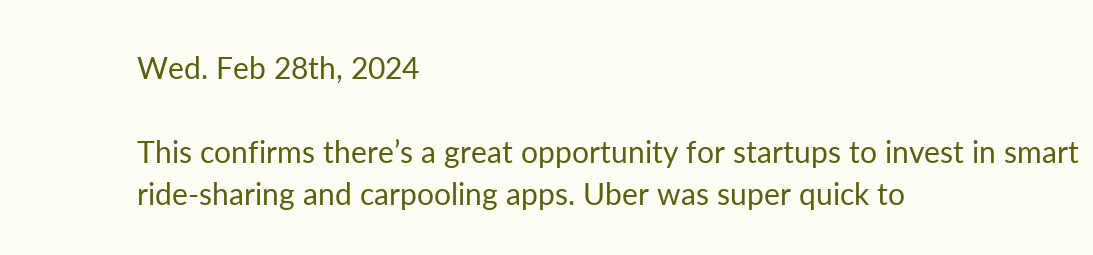Wed. Feb 28th, 2024

This confirms there’s a great opportunity for startups to invest in smart ride-sharing and carpooling apps. Uber was super quick to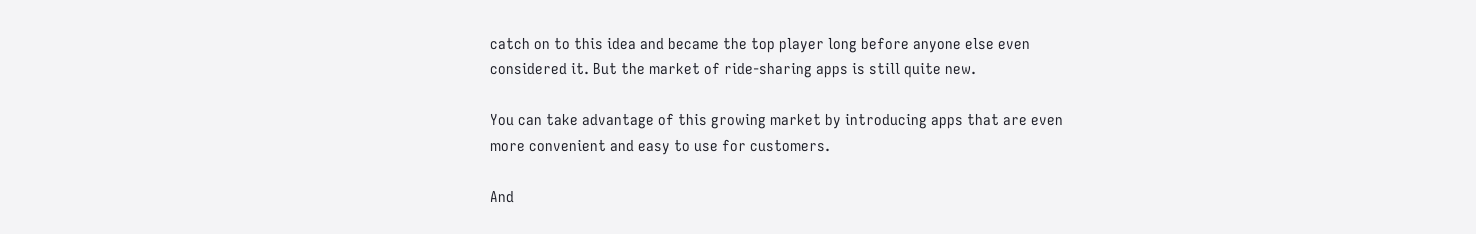catch on to this idea and became the top player long before anyone else even considered it. But the market of ride-sharing apps is still quite new.

You can take advantage of this growing market by introducing apps that are even more convenient and easy to use for customers.

And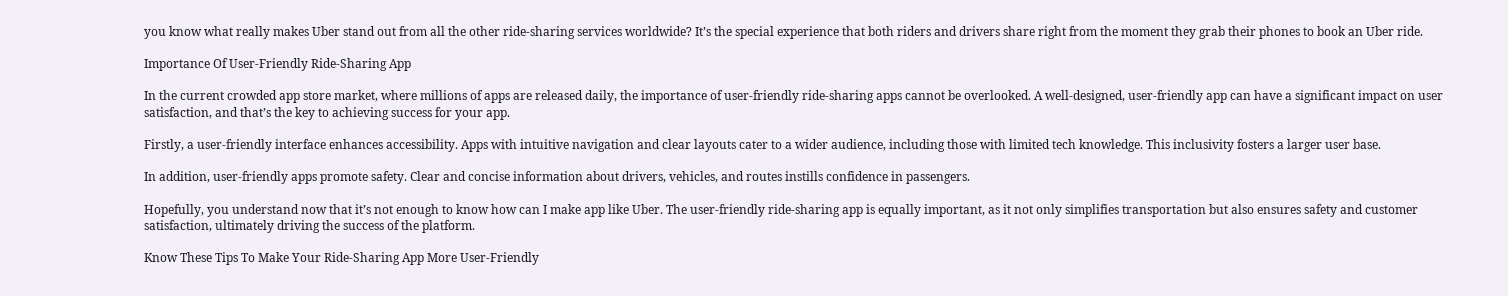you know what really makes Uber stand out from all the other ride-sharing services worldwide? It’s the special experience that both riders and drivers share right from the moment they grab their phones to book an Uber ride.

Importance Of User-Friendly Ride-Sharing App

In the current crowded app store market, where millions of apps are released daily, the importance of user-friendly ride-sharing apps cannot be overlooked. A well-designed, user-friendly app can have a significant impact on user satisfaction, and that’s the key to achieving success for your app.

Firstly, a user-friendly interface enhances accessibility. Apps with intuitive navigation and clear layouts cater to a wider audience, including those with limited tech knowledge. This inclusivity fosters a larger user base.

In addition, user-friendly apps promote safety. Clear and concise information about drivers, vehicles, and routes instills confidence in passengers.

Hopefully, you understand now that it’s not enough to know how can I make app like Uber. The user-friendly ride-sharing app is equally important, as it not only simplifies transportation but also ensures safety and customer satisfaction, ultimately driving the success of the platform.

Know These Tips To Make Your Ride-Sharing App More User-Friendly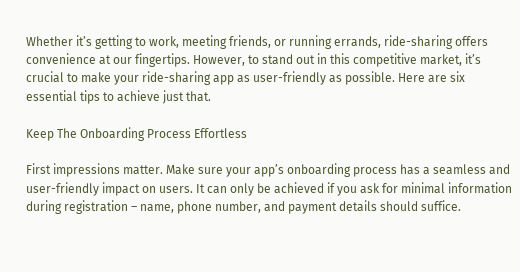Whether it’s getting to work, meeting friends, or running errands, ride-sharing offers convenience at our fingertips. However, to stand out in this competitive market, it’s crucial to make your ride-sharing app as user-friendly as possible. Here are six essential tips to achieve just that.

Keep The Onboarding Process Effortless

First impressions matter. Make sure your app’s onboarding process has a seamless and user-friendly impact on users. It can only be achieved if you ask for minimal information during registration – name, phone number, and payment details should suffice.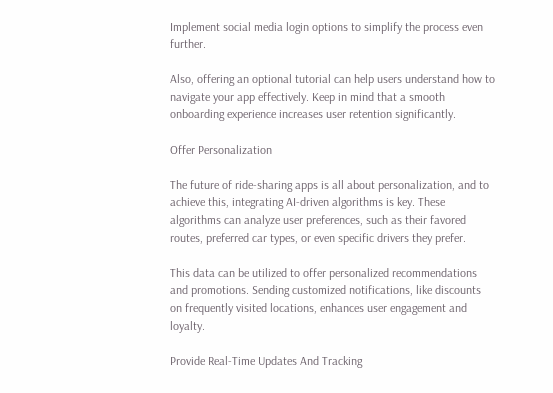Implement social media login options to simplify the process even further.

Also, offering an optional tutorial can help users understand how to navigate your app effectively. Keep in mind that a smooth onboarding experience increases user retention significantly.

Offer Personalization

The future of ride-sharing apps is all about personalization, and to achieve this, integrating AI-driven algorithms is key. These algorithms can analyze user preferences, such as their favored routes, preferred car types, or even specific drivers they prefer.

This data can be utilized to offer personalized recommendations and promotions. Sending customized notifications, like discounts on frequently visited locations, enhances user engagement and loyalty.

Provide Real-Time Updates And Tracking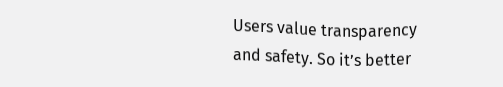Users value transparency and safety. So it’s better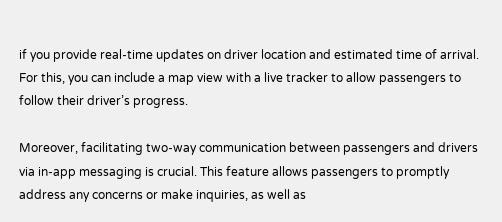if you provide real-time updates on driver location and estimated time of arrival. For this, you can include a map view with a live tracker to allow passengers to follow their driver’s progress.

Moreover, facilitating two-way communication between passengers and drivers via in-app messaging is crucial. This feature allows passengers to promptly address any concerns or make inquiries, as well as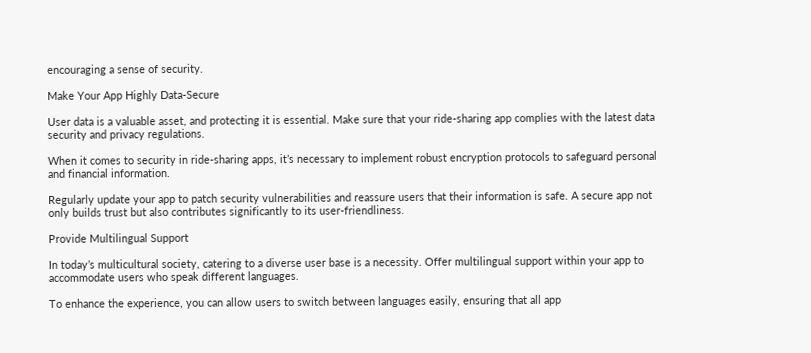encouraging a sense of security.

Make Your App Highly Data-Secure

User data is a valuable asset, and protecting it is essential. Make sure that your ride-sharing app complies with the latest data security and privacy regulations.

When it comes to security in ride-sharing apps, it’s necessary to implement robust encryption protocols to safeguard personal and financial information.

Regularly update your app to patch security vulnerabilities and reassure users that their information is safe. A secure app not only builds trust but also contributes significantly to its user-friendliness.

Provide Multilingual Support

In today’s multicultural society, catering to a diverse user base is a necessity. Offer multilingual support within your app to accommodate users who speak different languages.

To enhance the experience, you can allow users to switch between languages easily, ensuring that all app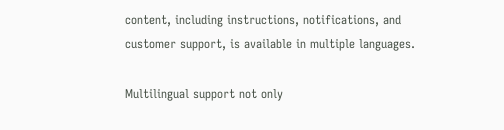content, including instructions, notifications, and customer support, is available in multiple languages.

Multilingual support not only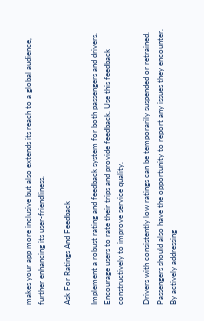makes your app more inclusive but also extends its reach to a global audience, further enhancing its user-friendliness.

Ask For Ratings And Feedback

Implement a robust rating and feedback system for both passengers and drivers. Encourage users to rate their trips and provide feedback. Use this feedback constructively to improve service quality.

Drivers with consistently low ratings can be temporarily suspended or retrained. Passengers should also have the opportunity to report any issues they encounter. By actively addressing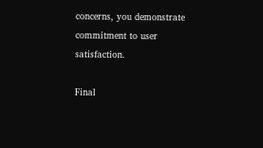concerns, you demonstrate commitment to user satisfaction.

Final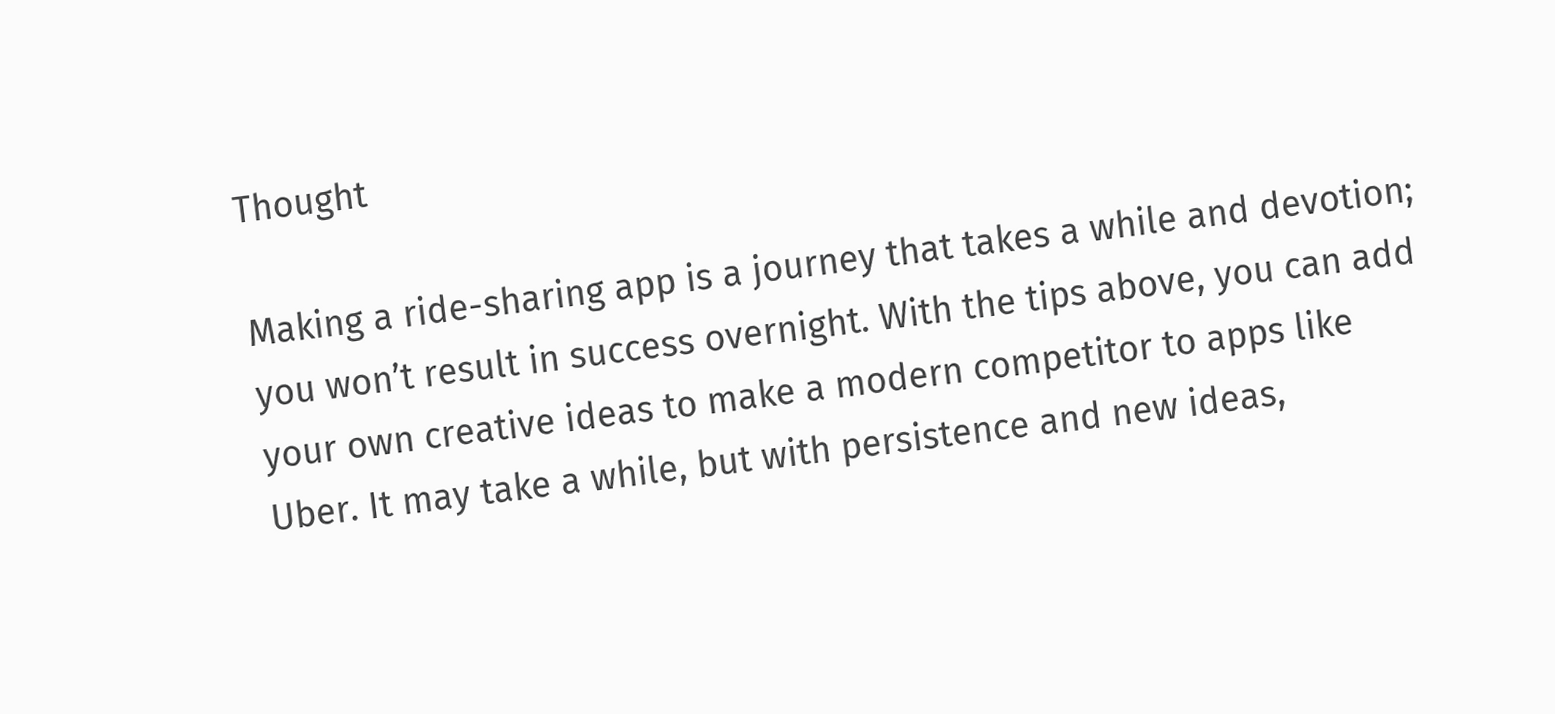Thought

Making a ride-sharing app is a journey that takes a while and devotion; you won’t result in success overnight. With the tips above, you can add your own creative ideas to make a modern competitor to apps like Uber. It may take a while, but with persistence and new ideas,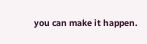you can make it happen.